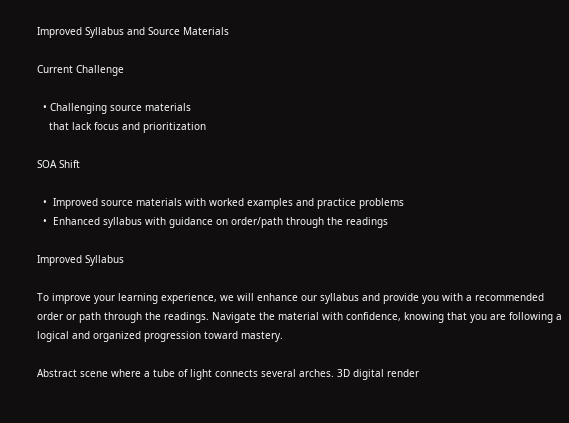Improved Syllabus and Source Materials

Current Challenge

  • Challenging source materials
    that lack focus and prioritization

SOA Shift

  •  Improved source materials with worked examples and practice problems
  •  Enhanced syllabus with guidance on order/path through the readings

Improved Syllabus

To improve your learning experience, we will enhance our syllabus and provide you with a recommended order or path through the readings. Navigate the material with confidence, knowing that you are following a logical and organized progression toward mastery.

Abstract scene where a tube of light connects several arches. 3D digital render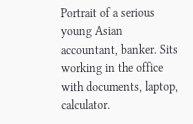Portrait of a serious young Asian accountant, banker. Sits working in the office with documents, laptop, calculator.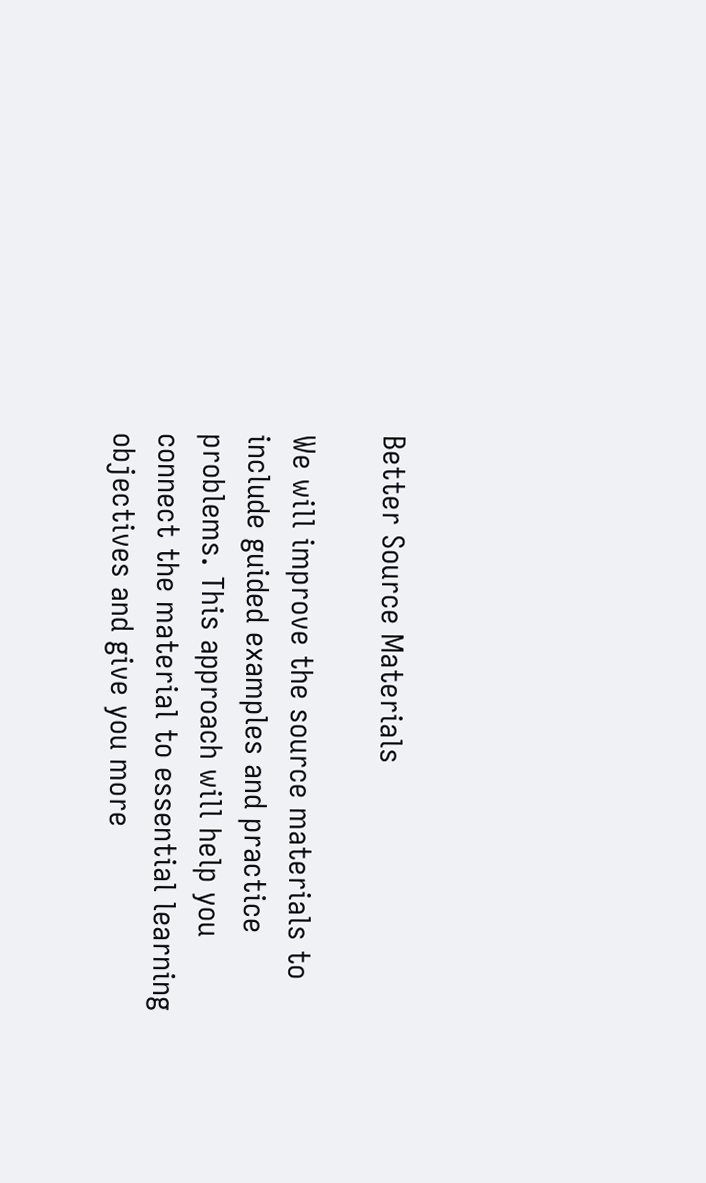Better Source Materials

We will improve the source materials to include guided examples and practice problems. This approach will help you connect the material to essential learning objectives and give you more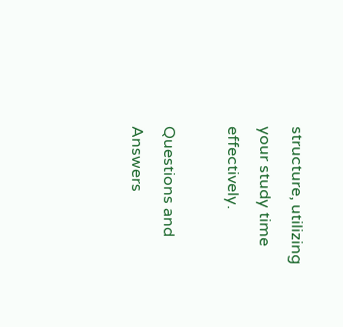structure, utilizing your study time effectively.

Questions and Answers